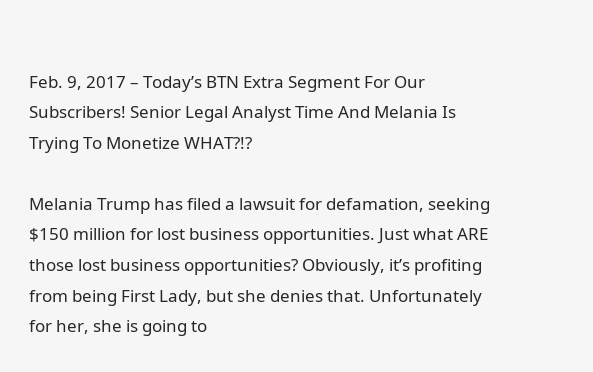Feb. 9, 2017 – Today’s BTN Extra Segment For Our Subscribers! Senior Legal Analyst Time And Melania Is Trying To Monetize WHAT?!?

Melania Trump has filed a lawsuit for defamation, seeking $150 million for lost business opportunities. Just what ARE those lost business opportunities? Obviously, it’s profiting from being First Lady, but she denies that. Unfortunately for her, she is going to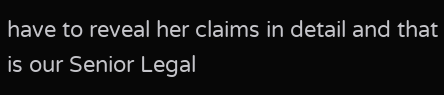have to reveal her claims in detail and that is our Senior Legal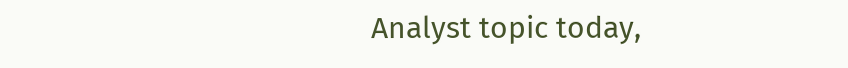Analyst topic today,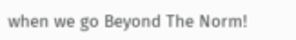when we go Beyond The Norm!